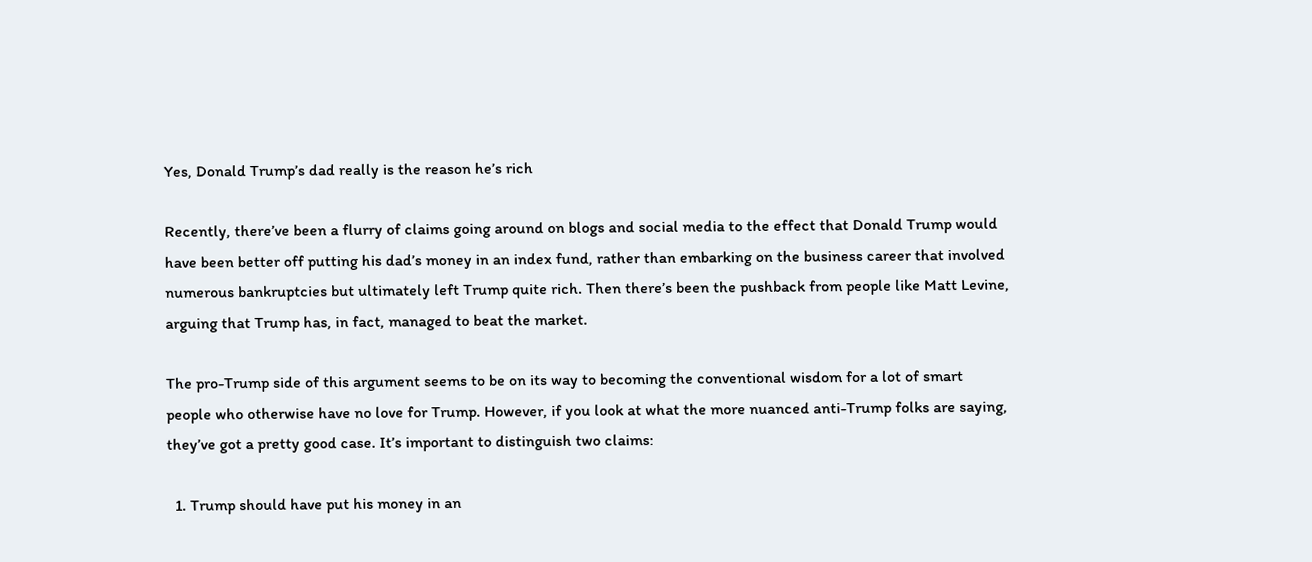Yes, Donald Trump’s dad really is the reason he’s rich

Recently, there’ve been a flurry of claims going around on blogs and social media to the effect that Donald Trump would have been better off putting his dad’s money in an index fund, rather than embarking on the business career that involved numerous bankruptcies but ultimately left Trump quite rich. Then there’s been the pushback from people like Matt Levine, arguing that Trump has, in fact, managed to beat the market.

The pro-Trump side of this argument seems to be on its way to becoming the conventional wisdom for a lot of smart people who otherwise have no love for Trump. However, if you look at what the more nuanced anti-Trump folks are saying, they’ve got a pretty good case. It’s important to distinguish two claims:

  1. Trump should have put his money in an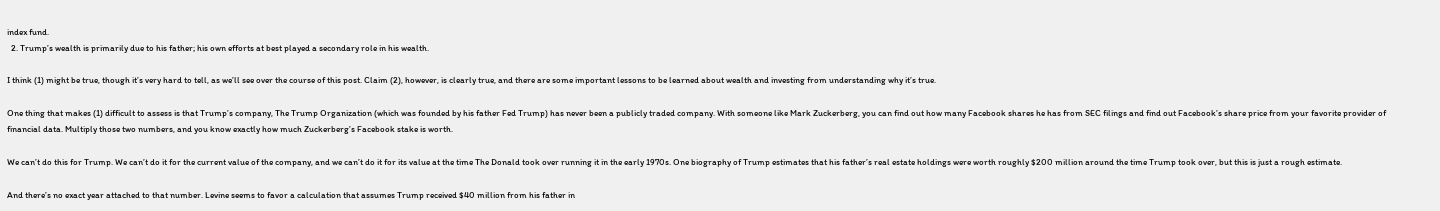index fund.
  2. Trump’s wealth is primarily due to his father; his own efforts at best played a secondary role in his wealth.

I think (1) might be true, though it’s very hard to tell, as we’ll see over the course of this post. Claim (2), however, is clearly true, and there are some important lessons to be learned about wealth and investing from understanding why it’s true.

One thing that makes (1) difficult to assess is that Trump’s company, The Trump Organization (which was founded by his father Fed Trump) has never been a publicly traded company. With someone like Mark Zuckerberg, you can find out how many Facebook shares he has from SEC filings and find out Facebook’s share price from your favorite provider of financial data. Multiply those two numbers, and you know exactly how much Zuckerberg’s Facebook stake is worth.

We can’t do this for Trump. We can’t do it for the current value of the company, and we can’t do it for its value at the time The Donald took over running it in the early 1970s. One biography of Trump estimates that his father’s real estate holdings were worth roughly $200 million around the time Trump took over, but this is just a rough estimate.

And there’s no exact year attached to that number. Levine seems to favor a calculation that assumes Trump received $40 million from his father in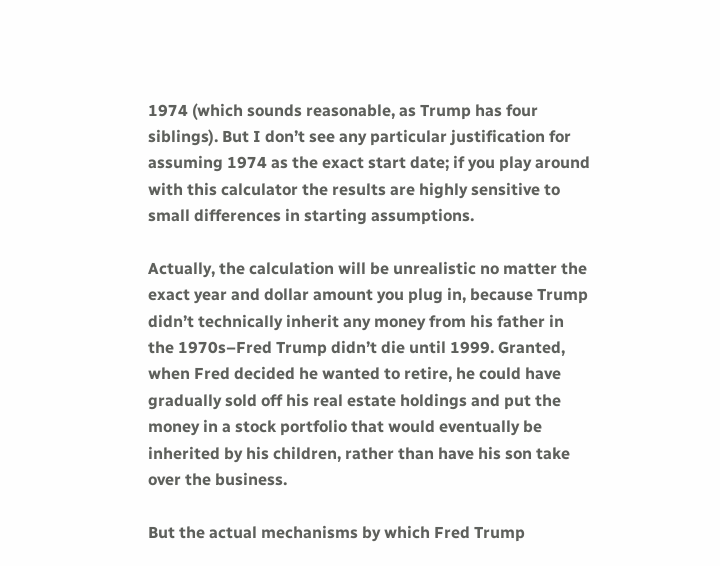1974 (which sounds reasonable, as Trump has four siblings). But I don’t see any particular justification for assuming 1974 as the exact start date; if you play around with this calculator the results are highly sensitive to small differences in starting assumptions.

Actually, the calculation will be unrealistic no matter the exact year and dollar amount you plug in, because Trump didn’t technically inherit any money from his father in the 1970s–Fred Trump didn’t die until 1999. Granted, when Fred decided he wanted to retire, he could have gradually sold off his real estate holdings and put the money in a stock portfolio that would eventually be inherited by his children, rather than have his son take over the business.

But the actual mechanisms by which Fred Trump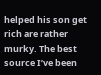helped his son get rich are rather murky. The best source I’ve been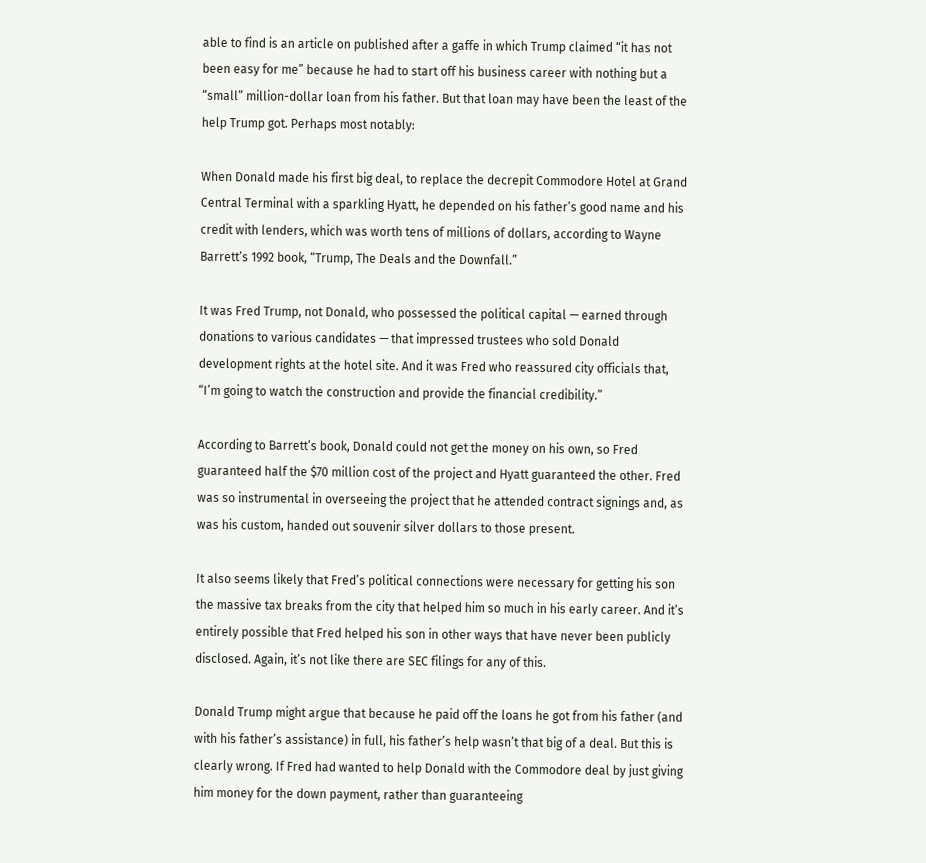able to find is an article on published after a gaffe in which Trump claimed “it has not been easy for me” because he had to start off his business career with nothing but a “small” million-dollar loan from his father. But that loan may have been the least of the help Trump got. Perhaps most notably:

When Donald made his first big deal, to replace the decrepit Commodore Hotel at Grand Central Terminal with a sparkling Hyatt, he depended on his father’s good name and his credit with lenders, which was worth tens of millions of dollars, according to Wayne Barrett’s 1992 book, “Trump, The Deals and the Downfall.”

It was Fred Trump, not Donald, who possessed the political capital — earned through donations to various candidates — that impressed trustees who sold Donald development rights at the hotel site. And it was Fred who reassured city officials that, “I’m going to watch the construction and provide the financial credibility.”

According to Barrett’s book, Donald could not get the money on his own, so Fred guaranteed half the $70 million cost of the project and Hyatt guaranteed the other. Fred was so instrumental in overseeing the project that he attended contract signings and, as was his custom, handed out souvenir silver dollars to those present.

It also seems likely that Fred’s political connections were necessary for getting his son the massive tax breaks from the city that helped him so much in his early career. And it’s entirely possible that Fred helped his son in other ways that have never been publicly disclosed. Again, it’s not like there are SEC filings for any of this.

Donald Trump might argue that because he paid off the loans he got from his father (and with his father’s assistance) in full, his father’s help wasn’t that big of a deal. But this is clearly wrong. If Fred had wanted to help Donald with the Commodore deal by just giving him money for the down payment, rather than guaranteeing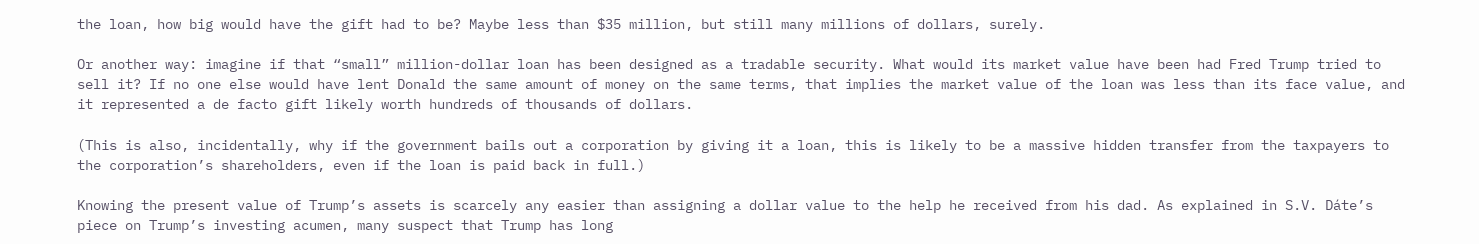the loan, how big would have the gift had to be? Maybe less than $35 million, but still many millions of dollars, surely.

Or another way: imagine if that “small” million-dollar loan has been designed as a tradable security. What would its market value have been had Fred Trump tried to sell it? If no one else would have lent Donald the same amount of money on the same terms, that implies the market value of the loan was less than its face value, and it represented a de facto gift likely worth hundreds of thousands of dollars.

(This is also, incidentally, why if the government bails out a corporation by giving it a loan, this is likely to be a massive hidden transfer from the taxpayers to the corporation’s shareholders, even if the loan is paid back in full.)

Knowing the present value of Trump’s assets is scarcely any easier than assigning a dollar value to the help he received from his dad. As explained in S.V. Dáte’s piece on Trump’s investing acumen, many suspect that Trump has long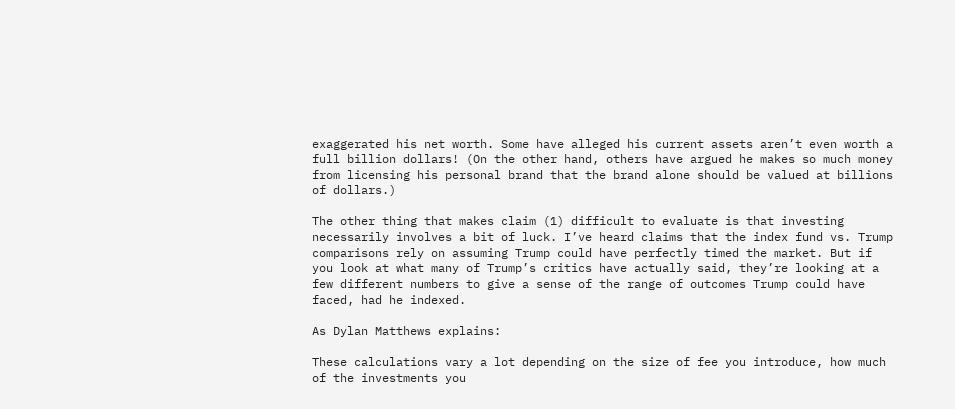exaggerated his net worth. Some have alleged his current assets aren’t even worth a full billion dollars! (On the other hand, others have argued he makes so much money from licensing his personal brand that the brand alone should be valued at billions of dollars.)

The other thing that makes claim (1) difficult to evaluate is that investing necessarily involves a bit of luck. I’ve heard claims that the index fund vs. Trump comparisons rely on assuming Trump could have perfectly timed the market. But if you look at what many of Trump’s critics have actually said, they’re looking at a few different numbers to give a sense of the range of outcomes Trump could have faced, had he indexed.

As Dylan Matthews explains:

These calculations vary a lot depending on the size of fee you introduce, how much of the investments you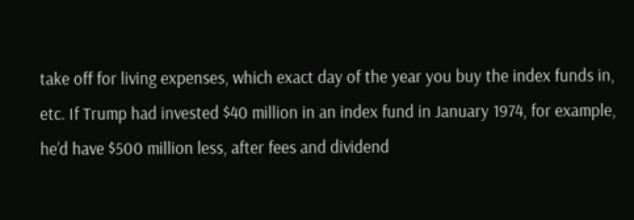take off for living expenses, which exact day of the year you buy the index funds in, etc. If Trump had invested $40 million in an index fund in January 1974, for example, he’d have $500 million less, after fees and dividend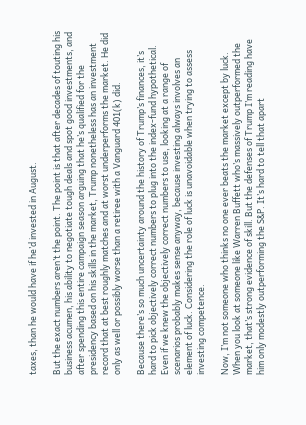taxes, than he would have if he’d invested in August.

But the exact numbers aren’t the point. The point is that after decades of touting his business acumen, his ability to negotiate tough deals and spot good investments, and after spending this entire campaign season arguing that he’s qualified for the presidency based on his skills in the market, Trump nonetheless has an investment record that at best roughly matches and at worst underperforms the market. He did only as well or possibly worse than a retiree with a Vanguard 401(k) did.

Because there’s so much uncertainty around the history of Trump’s finances, it’s hard to pick objectively correct numbers to plug into the index-fund hypothetical. Even if we knew the objectively correct numbers to use, looking at a range of scenarios probably makes sense anyway, because investing always involves an element of luck. Considering the role of luck is unavoidable when trying to assess investing competence.

Now, I’m not someone who thinks no one ever beats the market except by luck. When you look at someone like Warren Buffett who’s massively outperformed the market, that’s strong evidence of skill. But the defenses of Trump I’m reading have him only modestly outperforming the S&P. It’s hard to tell that apart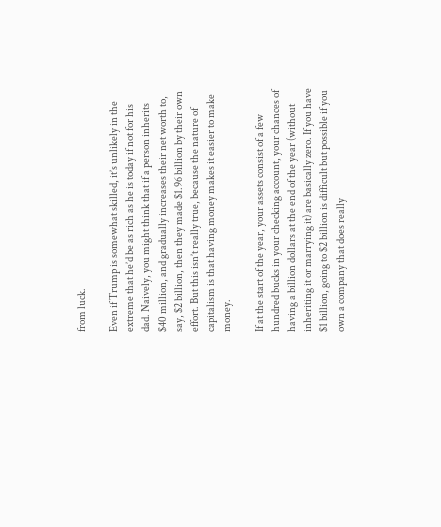from luck.

Even if Trump is somewhat skilled, it’s unlikely in the extreme that he’d be as rich as he is today if not for his dad. Naively, you might think that if a person inherits $40 million, and gradually increases their net worth to, say, $2 billion, then they made $1.96 billion by their own effort. But this isn’t really true, because the nature of capitalism is that having money makes it easier to make money.

If at the start of the year, your assets consist of a few hundred bucks in your checking account, your chances of having a billion dollars at the end of the year (without inheriting it or marrying it) are basically zero. If you have $1 billion, going to $2 billion is difficult but possible if you own a company that does really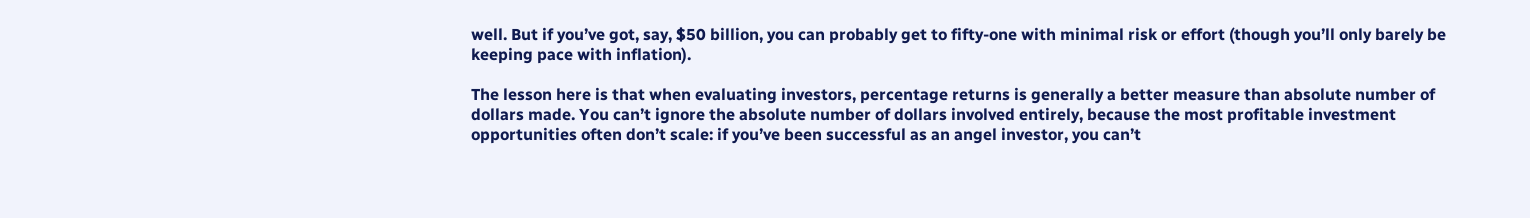well. But if you’ve got, say, $50 billion, you can probably get to fifty-one with minimal risk or effort (though you’ll only barely be keeping pace with inflation).

The lesson here is that when evaluating investors, percentage returns is generally a better measure than absolute number of dollars made. You can’t ignore the absolute number of dollars involved entirely, because the most profitable investment opportunities often don’t scale: if you’ve been successful as an angel investor, you can’t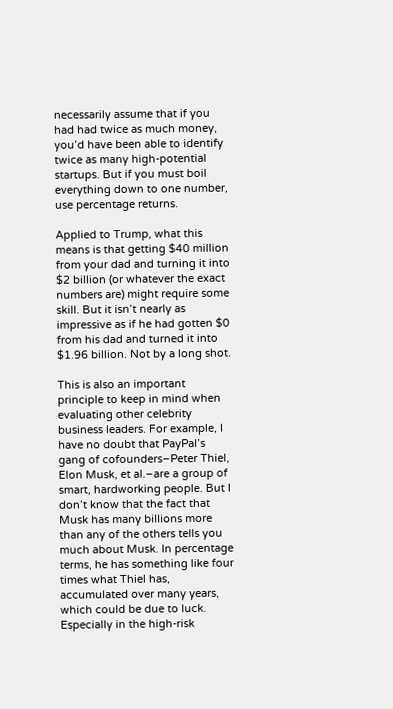necessarily assume that if you had had twice as much money, you’d have been able to identify twice as many high-potential startups. But if you must boil everything down to one number, use percentage returns.

Applied to Trump, what this means is that getting $40 million from your dad and turning it into $2 billion (or whatever the exact numbers are) might require some skill. But it isn’t nearly as impressive as if he had gotten $0 from his dad and turned it into $1.96 billion. Not by a long shot.

This is also an important principle to keep in mind when evaluating other celebrity business leaders. For example, I have no doubt that PayPal’s gang of cofounders–Peter Thiel, Elon Musk, et al.–are a group of smart, hardworking people. But I don’t know that the fact that Musk has many billions more than any of the others tells you much about Musk. In percentage terms, he has something like four times what Thiel has, accumulated over many years, which could be due to luck. Especially in the high-risk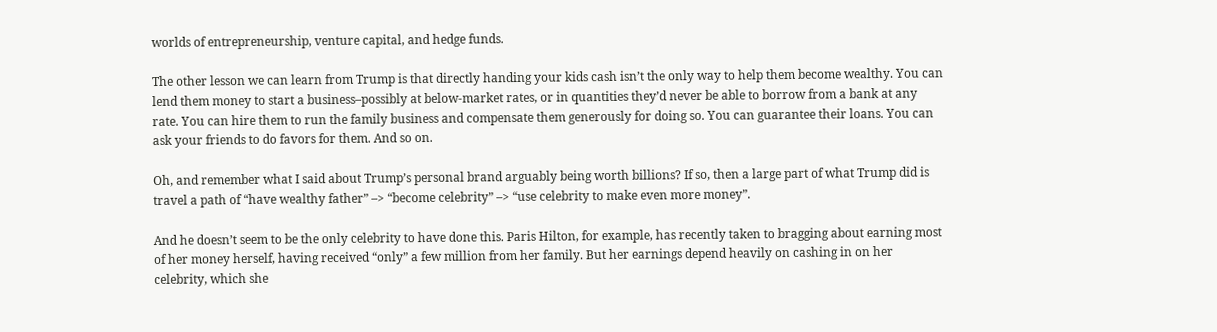worlds of entrepreneurship, venture capital, and hedge funds.

The other lesson we can learn from Trump is that directly handing your kids cash isn’t the only way to help them become wealthy. You can lend them money to start a business–possibly at below-market rates, or in quantities they’d never be able to borrow from a bank at any rate. You can hire them to run the family business and compensate them generously for doing so. You can guarantee their loans. You can ask your friends to do favors for them. And so on.

Oh, and remember what I said about Trump’s personal brand arguably being worth billions? If so, then a large part of what Trump did is travel a path of “have wealthy father” –> “become celebrity” –> “use celebrity to make even more money”.

And he doesn’t seem to be the only celebrity to have done this. Paris Hilton, for example, has recently taken to bragging about earning most of her money herself, having received “only” a few million from her family. But her earnings depend heavily on cashing in on her celebrity, which she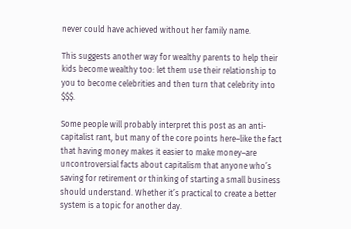never could have achieved without her family name.

This suggests another way for wealthy parents to help their kids become wealthy too: let them use their relationship to you to become celebrities and then turn that celebrity into $$$.

Some people will probably interpret this post as an anti-capitalist rant, but many of the core points here–like the fact that having money makes it easier to make money–are uncontroversial facts about capitalism that anyone who’s saving for retirement or thinking of starting a small business should understand. Whether it’s practical to create a better system is a topic for another day.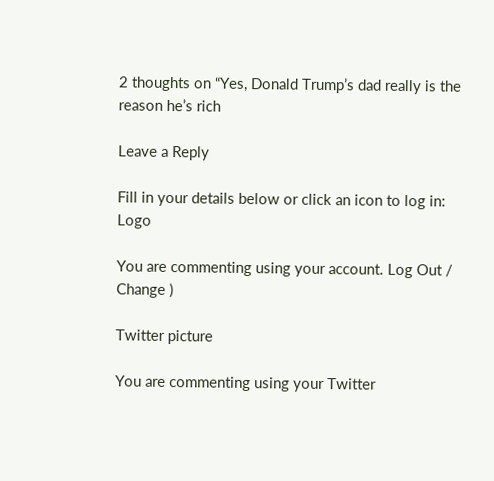2 thoughts on “Yes, Donald Trump’s dad really is the reason he’s rich

Leave a Reply

Fill in your details below or click an icon to log in: Logo

You are commenting using your account. Log Out / Change )

Twitter picture

You are commenting using your Twitter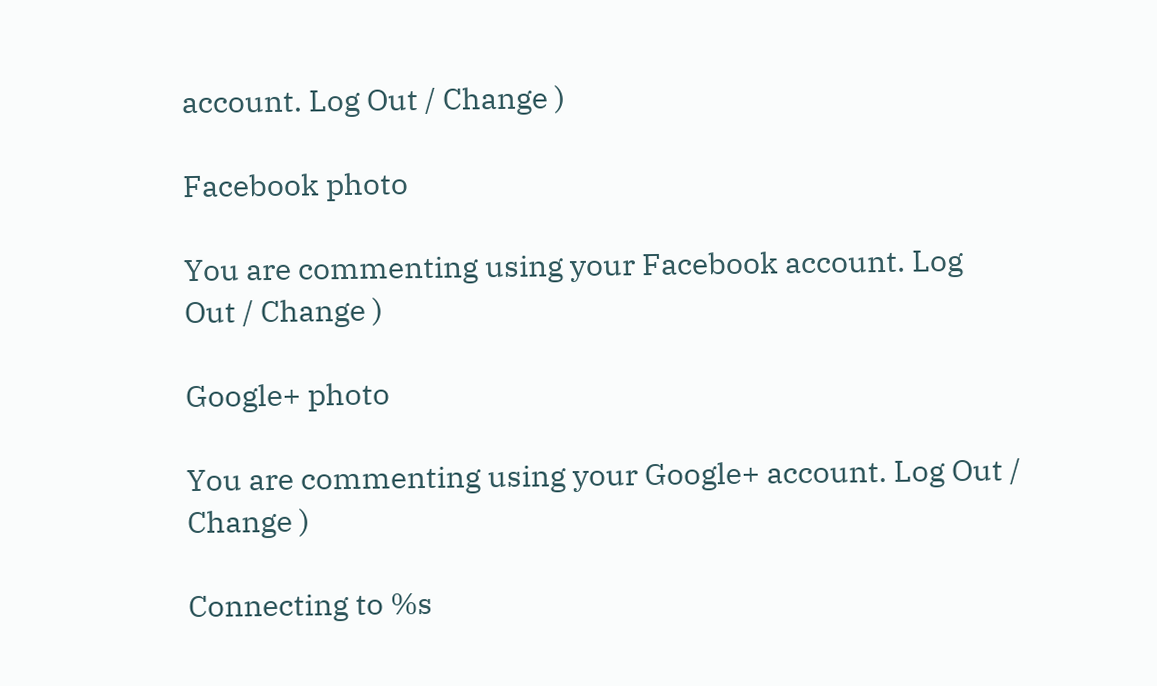account. Log Out / Change )

Facebook photo

You are commenting using your Facebook account. Log Out / Change )

Google+ photo

You are commenting using your Google+ account. Log Out / Change )

Connecting to %s